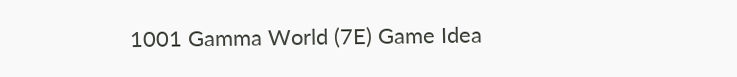1001 Gamma World (7E) Game Idea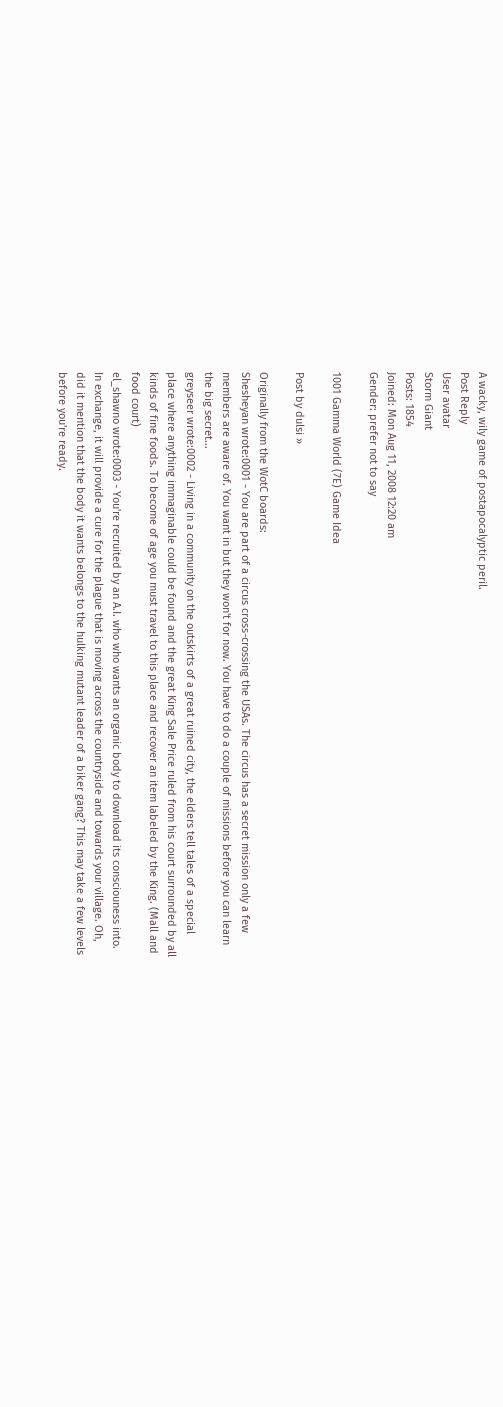A wacky, wily game of postapocalyptic peril.
Post Reply
User avatar
Storm Giant
Posts: 1854
Joined: Mon Aug 11, 2008 12:20 am
Gender: prefer not to say

1001 Gamma World (7E) Game Idea

Post by dulsi »

Originally from the WotC boards:
Shesheyan wrote:0001 - You are part of a circus cross-crossing the USAs. The circus has a secret mission only a few members are aware of. You want in but they won't for now. You have to do a couple of missions before you can learn the big secret...
greyseer wrote:0002 - Living in a community on the outskirts of a great ruined city, the elders tell tales of a special place where anything immaginable could be found and the great King Sale Price ruled from his court surrounded by all kinds of fine foods. To become of age you must travel to this place and recover an item labeled by the King. (Mall and food court)
el_shawno wrote:0003 - You're recruited by an A.I. who who wants an organic body to download its consciouness into. In exchange, it will provide a cure for the plague that is moving across the countryside and towards your village. Oh, did it mention that the body it wants belongs to the hulking mutant leader of a biker gang? This may take a few levels before you're ready.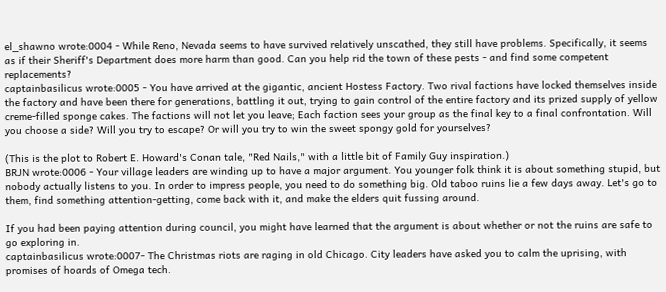el_shawno wrote:0004 - While Reno, Nevada seems to have survived relatively unscathed, they still have problems. Specifically, it seems as if their Sheriff's Department does more harm than good. Can you help rid the town of these pests - and find some competent replacements?
captainbasilicus wrote:0005 - You have arrived at the gigantic, ancient Hostess Factory. Two rival factions have locked themselves inside the factory and have been there for generations, battling it out, trying to gain control of the entire factory and its prized supply of yellow creme-filled sponge cakes. The factions will not let you leave; Each faction sees your group as the final key to a final confrontation. Will you choose a side? Will you try to escape? Or will you try to win the sweet spongy gold for yourselves?

(This is the plot to Robert E. Howard's Conan tale, "Red Nails," with a little bit of Family Guy inspiration.)
BRJN wrote:0006 - Your village leaders are winding up to have a major argument. You younger folk think it is about something stupid, but nobody actually listens to you. In order to impress people, you need to do something big. Old taboo ruins lie a few days away. Let's go to them, find something attention-getting, come back with it, and make the elders quit fussing around.

If you had been paying attention during council, you might have learned that the argument is about whether or not the ruins are safe to go exploring in.
captainbasilicus wrote:0007- The Christmas riots are raging in old Chicago. City leaders have asked you to calm the uprising, with promises of hoards of Omega tech.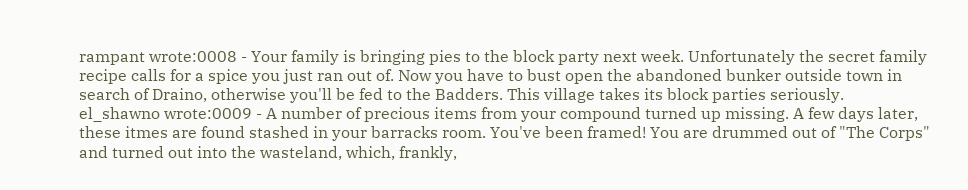rampant wrote:0008 - Your family is bringing pies to the block party next week. Unfortunately the secret family recipe calls for a spice you just ran out of. Now you have to bust open the abandoned bunker outside town in search of Draino, otherwise you'll be fed to the Badders. This village takes its block parties seriously.
el_shawno wrote:0009 - A number of precious items from your compound turned up missing. A few days later, these itmes are found stashed in your barracks room. You've been framed! You are drummed out of "The Corps" and turned out into the wasteland, which, frankly,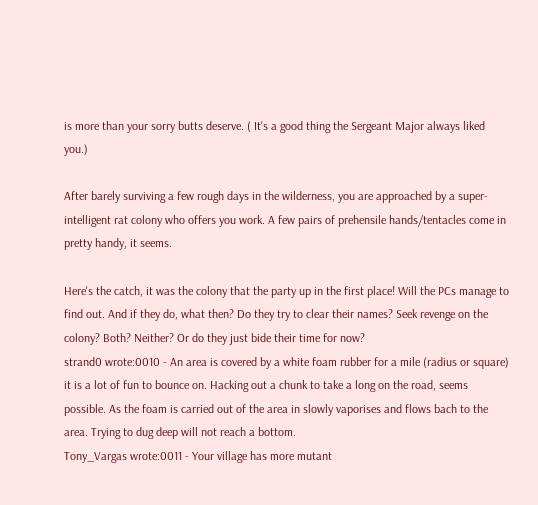is more than your sorry butts deserve. ( It's a good thing the Sergeant Major always liked you.)

After barely surviving a few rough days in the wilderness, you are approached by a super-intelligent rat colony who offers you work. A few pairs of prehensile hands/tentacles come in pretty handy, it seems.

Here's the catch, it was the colony that the party up in the first place! Will the PCs manage to find out. And if they do, what then? Do they try to clear their names? Seek revenge on the colony? Both? Neither? Or do they just bide their time for now?
strand0 wrote:0010 - An area is covered by a white foam rubber for a mile (radius or square) it is a lot of fun to bounce on. Hacking out a chunk to take a long on the road, seems possible. As the foam is carried out of the area in slowly vaporises and flows bach to the area. Trying to dug deep will not reach a bottom.
Tony_Vargas wrote:0011 - Your village has more mutant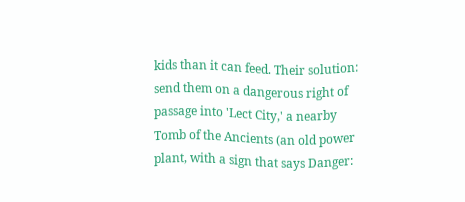kids than it can feed. Their solution: send them on a dangerous right of passage into 'Lect City,' a nearby Tomb of the Ancients (an old power plant, with a sign that says Danger: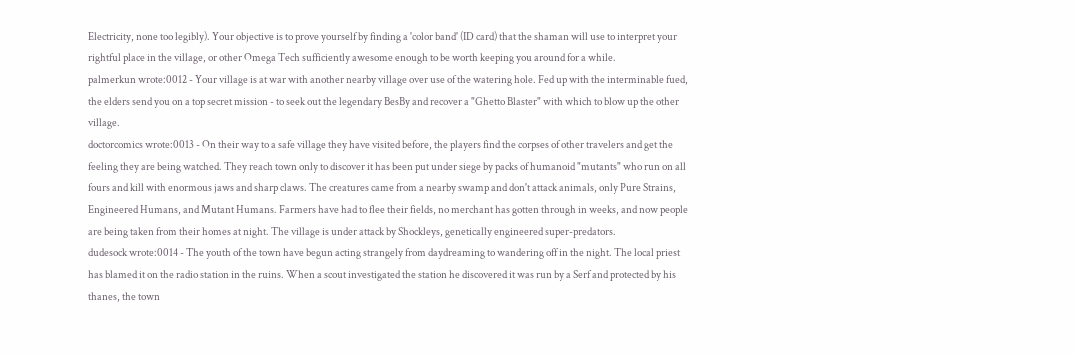Electricity, none too legibly). Your objective is to prove yourself by finding a 'color band' (ID card) that the shaman will use to interpret your rightful place in the village, or other Omega Tech sufficiently awesome enough to be worth keeping you around for a while.
palmerkun wrote:0012 - Your village is at war with another nearby village over use of the watering hole. Fed up with the interminable fued, the elders send you on a top secret mission - to seek out the legendary BesBy and recover a "Ghetto Blaster" with which to blow up the other village.
doctorcomics wrote:0013 - On their way to a safe village they have visited before, the players find the corpses of other travelers and get the feeling they are being watched. They reach town only to discover it has been put under siege by packs of humanoid "mutants" who run on all fours and kill with enormous jaws and sharp claws. The creatures came from a nearby swamp and don't attack animals, only Pure Strains, Engineered Humans, and Mutant Humans. Farmers have had to flee their fields, no merchant has gotten through in weeks, and now people are being taken from their homes at night. The village is under attack by Shockleys, genetically engineered super-predators.
dudesock wrote:0014 - The youth of the town have begun acting strangely from daydreaming to wandering off in the night. The local priest has blamed it on the radio station in the ruins. When a scout investigated the station he discovered it was run by a Serf and protected by his thanes, the town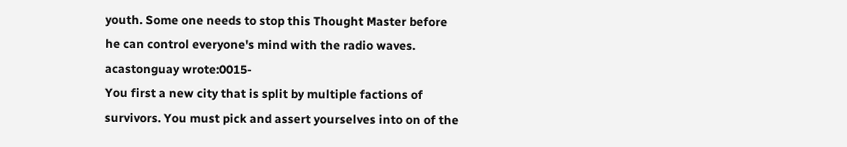youth. Some one needs to stop this Thought Master before he can control everyone's mind with the radio waves.
acastonguay wrote:0015-
You first a new city that is split by multiple factions of survivors. You must pick and assert yourselves into on of the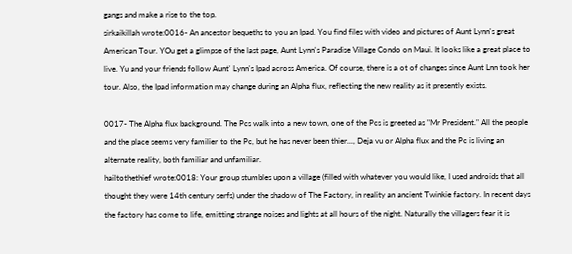gangs and make a rise to the top.
sirkaikillah wrote:0016- An ancestor bequeths to you an Ipad. You find files with video and pictures of Aunt Lynn's great American Tour. YOu get a glimpse of the last page, Aunt Lynn's Paradise Village Condo on Maui. It looks like a great place to live. Yu and your friends follow Aunt' Lynn's Ipad across America. Of course, there is a ot of changes since Aunt Lnn took her tour. Also, the Ipad information may change during an Alpha flux, reflecting the new reality as it presently exists.

0017- The Alpha flux background. The Pcs walk into a new town, one of the Pcs is greeted as "Mr President." All the people and the place seems very familier to the Pc, but he has never been thier..., Deja vu or Alpha flux and the Pc is living an alternate reality, both familiar and unfamiliar.
hailtothethief wrote:0018: Your group stumbles upon a village (filled with whatever you would like, I used androids that all thought they were 14th century serfs) under the shadow of The Factory, in reality an ancient Twinkie factory. In recent days the factory has come to life, emitting strange noises and lights at all hours of the night. Naturally the villagers fear it is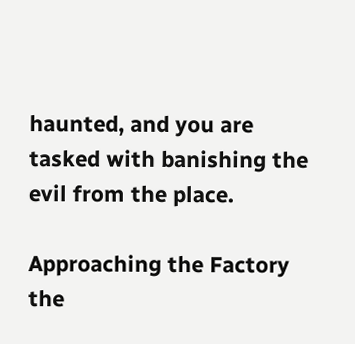haunted, and you are tasked with banishing the evil from the place.

Approaching the Factory the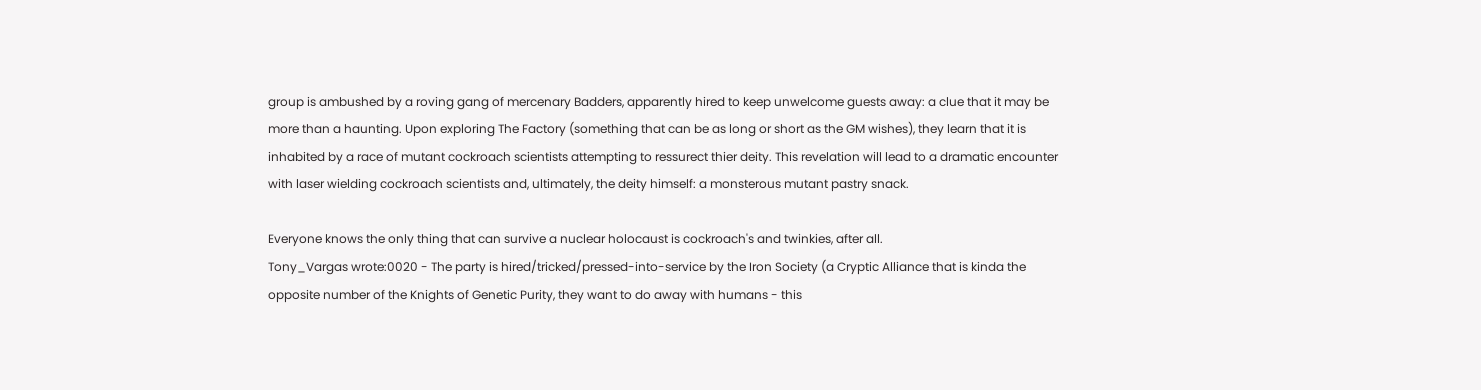group is ambushed by a roving gang of mercenary Badders, apparently hired to keep unwelcome guests away: a clue that it may be more than a haunting. Upon exploring The Factory (something that can be as long or short as the GM wishes), they learn that it is inhabited by a race of mutant cockroach scientists attempting to ressurect thier deity. This revelation will lead to a dramatic encounter with laser wielding cockroach scientists and, ultimately, the deity himself: a monsterous mutant pastry snack.

Everyone knows the only thing that can survive a nuclear holocaust is cockroach's and twinkies, after all.
Tony_Vargas wrote:0020 - The party is hired/tricked/pressed-into-service by the Iron Society (a Cryptic Alliance that is kinda the opposite number of the Knights of Genetic Purity, they want to do away with humans - this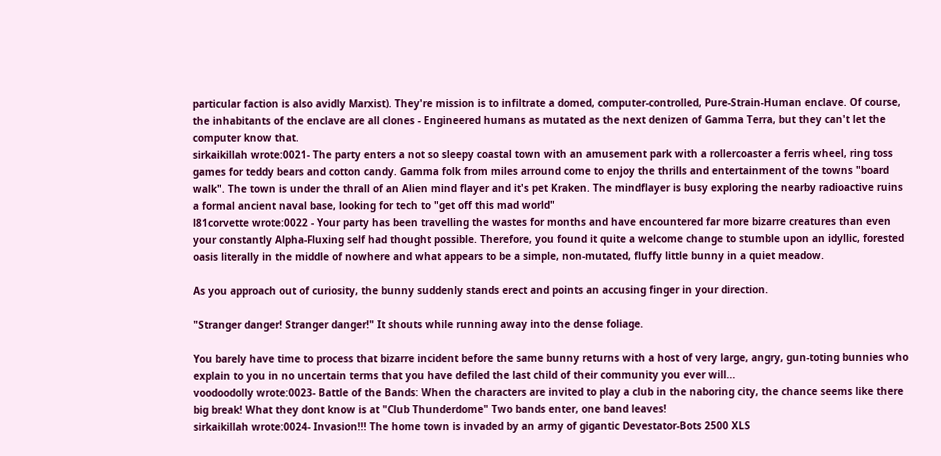particular faction is also avidly Marxist). They're mission is to infiltrate a domed, computer-controlled, Pure-Strain-Human enclave. Of course, the inhabitants of the enclave are all clones - Engineered humans as mutated as the next denizen of Gamma Terra, but they can't let the computer know that.
sirkaikillah wrote:0021- The party enters a not so sleepy coastal town with an amusement park with a rollercoaster a ferris wheel, ring toss games for teddy bears and cotton candy. Gamma folk from miles arround come to enjoy the thrills and entertainment of the towns "board walk". The town is under the thrall of an Alien mind flayer and it's pet Kraken. The mindflayer is busy exploring the nearby radioactive ruins a formal ancient naval base, looking for tech to "get off this mad world"
l81corvette wrote:0022 - Your party has been travelling the wastes for months and have encountered far more bizarre creatures than even your constantly Alpha-Fluxing self had thought possible. Therefore, you found it quite a welcome change to stumble upon an idyllic, forested oasis literally in the middle of nowhere and what appears to be a simple, non-mutated, fluffy little bunny in a quiet meadow.

As you approach out of curiosity, the bunny suddenly stands erect and points an accusing finger in your direction.

"Stranger danger! Stranger danger!" It shouts while running away into the dense foliage.

You barely have time to process that bizarre incident before the same bunny returns with a host of very large, angry, gun-toting bunnies who explain to you in no uncertain terms that you have defiled the last child of their community you ever will...
voodoodolly wrote:0023- Battle of the Bands: When the characters are invited to play a club in the naboring city, the chance seems like there big break! What they dont know is at "Club Thunderdome" Two bands enter, one band leaves!
sirkaikillah wrote:0024- Invasion!!! The home town is invaded by an army of gigantic Devestator-Bots 2500 XLS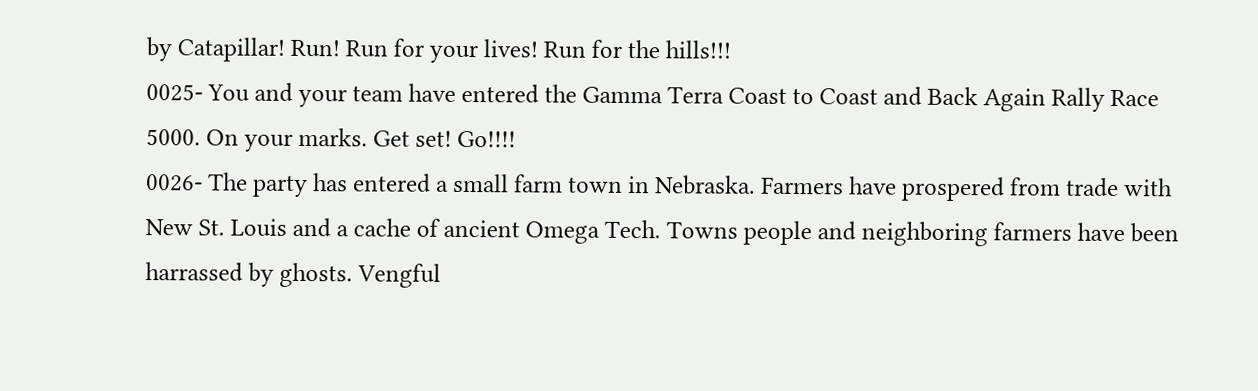by Catapillar! Run! Run for your lives! Run for the hills!!!
0025- You and your team have entered the Gamma Terra Coast to Coast and Back Again Rally Race 5000. On your marks. Get set! Go!!!!
0026- The party has entered a small farm town in Nebraska. Farmers have prospered from trade with New St. Louis and a cache of ancient Omega Tech. Towns people and neighboring farmers have been harrassed by ghosts. Vengful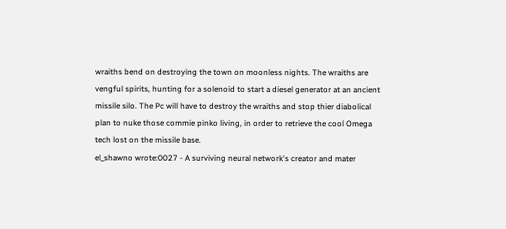wraiths bend on destroying the town on moonless nights. The wraiths are vengful spirits, hunting for a solenoid to start a diesel generator at an ancient missile silo. The Pc will have to destroy the wraiths and stop thier diabolical plan to nuke those commie pinko living, in order to retrieve the cool Omega tech lost on the missile base.
el_shawno wrote:0027 - A surviving neural network's creator and mater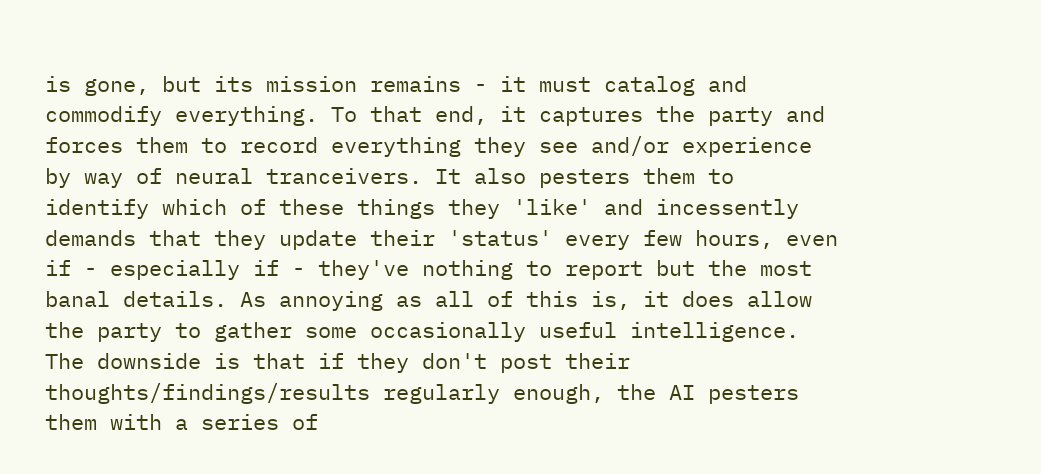is gone, but its mission remains - it must catalog and commodify everything. To that end, it captures the party and forces them to record everything they see and/or experience by way of neural tranceivers. It also pesters them to identify which of these things they 'like' and incessently demands that they update their 'status' every few hours, even if - especially if - they've nothing to report but the most banal details. As annoying as all of this is, it does allow the party to gather some occasionally useful intelligence. The downside is that if they don't post their thoughts/findings/results regularly enough, the AI pesters them with a series of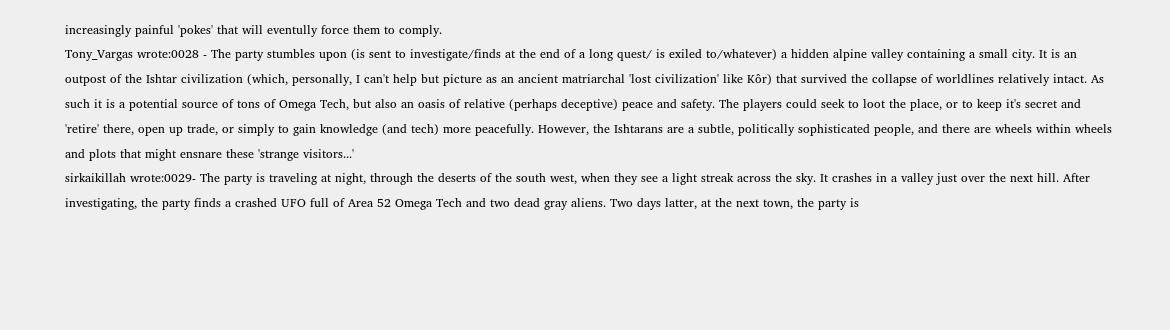increasingly painful 'pokes' that will eventully force them to comply.
Tony_Vargas wrote:0028 - The party stumbles upon (is sent to investigate/finds at the end of a long quest/ is exiled to/whatever) a hidden alpine valley containing a small city. It is an outpost of the Ishtar civilization (which, personally, I can't help but picture as an ancient matriarchal 'lost civilization' like Kôr) that survived the collapse of worldlines relatively intact. As such it is a potential source of tons of Omega Tech, but also an oasis of relative (perhaps deceptive) peace and safety. The players could seek to loot the place, or to keep it's secret and 'retire' there, open up trade, or simply to gain knowledge (and tech) more peacefully. However, the Ishtarans are a subtle, politically sophisticated people, and there are wheels within wheels and plots that might ensnare these 'strange visitors...'
sirkaikillah wrote:0029- The party is traveling at night, through the deserts of the south west, when they see a light streak across the sky. It crashes in a valley just over the next hill. After investigating, the party finds a crashed UFO full of Area 52 Omega Tech and two dead gray aliens. Two days latter, at the next town, the party is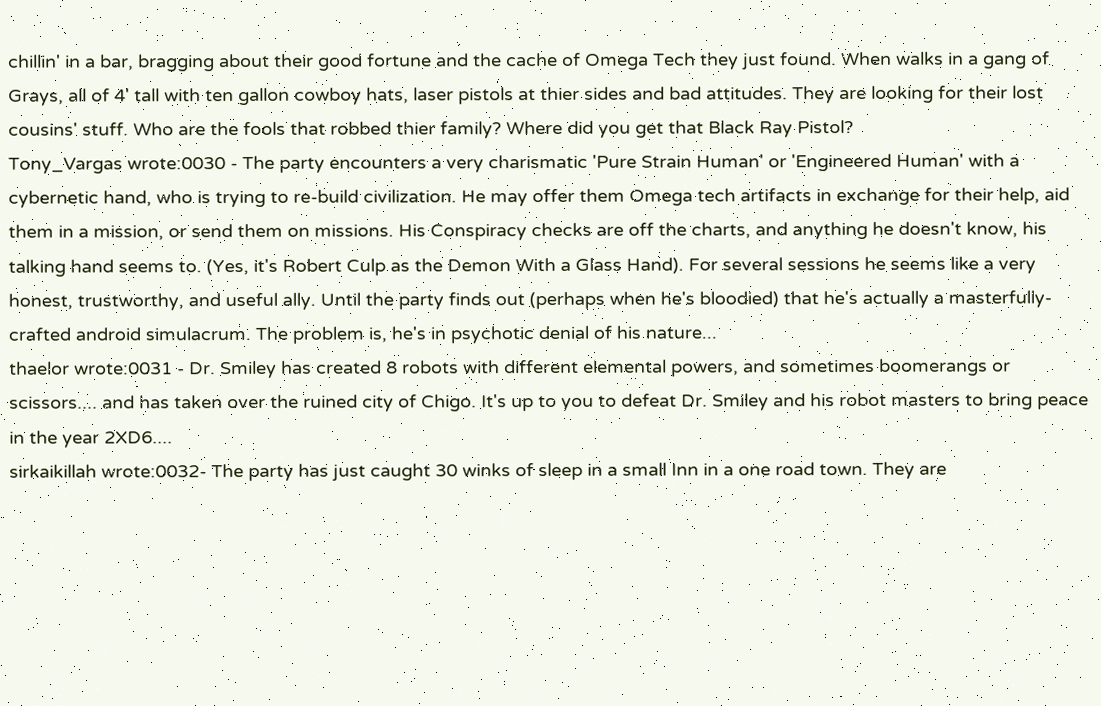chillin' in a bar, bragging about their good fortune and the cache of Omega Tech they just found. When walks in a gang of Grays, all of 4' tall with ten gallon cowboy hats, laser pistols at thier sides and bad attitudes. They are looking for their lost cousins' stuff. Who are the fools that robbed thier family? Where did you get that Black Ray Pistol?
Tony_Vargas wrote:0030 - The party encounters a very charismatic 'Pure Strain Human' or 'Engineered Human' with a cybernetic hand, who is trying to re-build civilization. He may offer them Omega tech artifacts in exchange for their help, aid them in a mission, or send them on missions. His Conspiracy checks are off the charts, and anything he doesn't know, his talking hand seems to. (Yes, it's Robert Culp as the Demon With a Glass Hand). For several sessions he seems like a very honest, trustworthy, and useful ally. Until the party finds out (perhaps when he's bloodied) that he's actually a masterfully-crafted android simulacrum. The problem is, he's in psychotic denial of his nature...
thaelor wrote:0031 - Dr. Smiley has created 8 robots with different elemental powers, and sometimes boomerangs or scissors.... and has taken over the ruined city of Chigo. It's up to you to defeat Dr. Smiley and his robot masters to bring peace in the year 2XD6....
sirkaikillah wrote:0032- The party has just caught 30 winks of sleep in a small Inn in a one road town. They are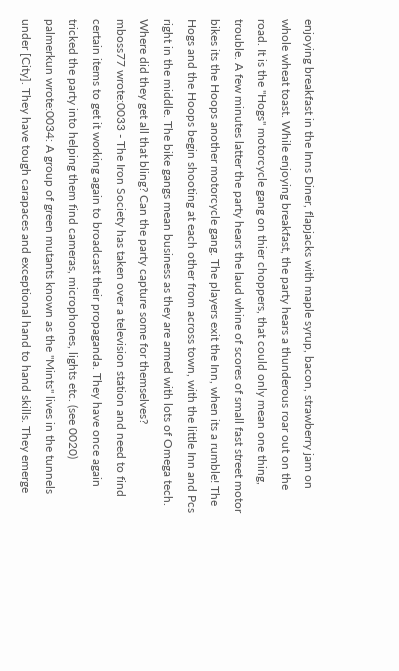enjoying breakfast in the Inns Diner, flapjacks with maple syrup, bacon, strawberry jam on whole wheat toast. While enjoying breakfast, the party hears a thunderous roar out on the road. It is the "Hogs" motorcycle gang on thier choppers, that could only mean one thing, trouble. A few minutes latter the party hears the laud whine of scores of small fast street motor bikes its the Hoops another motorcycle gang. The players exit the Inn, when its a rumble! The Hogs and the Hoops begin shooting at each other from across town, with the little Inn and Pcs right in the middle. The bike gangs mean business as they are armed with lots of Omega tech. Where did they get all that bling? Can the party capture some for themselves?
mboss77 wrote:0033 - The Iron Society has taken over a television station and need to find certain items to get it working again to broadcast their propaganda. They have once again tricked the party into helping them find cameras, microphones, lights etc. (see 0020)
palmerkun wrote:0034: A group of green mutants known as the "Mints" lives in the tunnels under [City]. They have tough carapaces and exceptional hand to hand skills. They emerge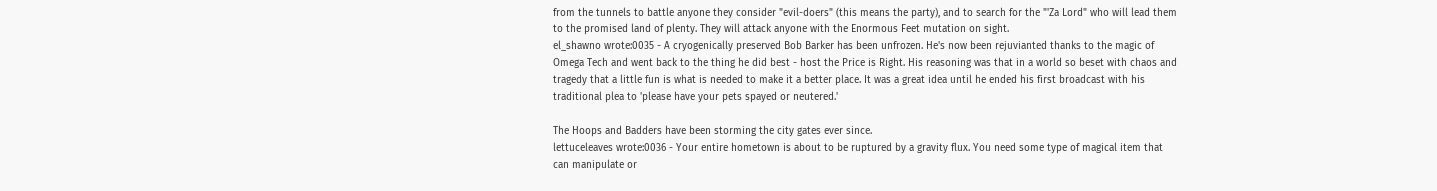from the tunnels to battle anyone they consider "evil-doers" (this means the party), and to search for the "'Za Lord" who will lead them to the promised land of plenty. They will attack anyone with the Enormous Feet mutation on sight.
el_shawno wrote:0035 - A cryogenically preserved Bob Barker has been unfrozen. He's now been rejuvianted thanks to the magic of Omega Tech and went back to the thing he did best - host the Price is Right. His reasoning was that in a world so beset with chaos and tragedy that a little fun is what is needed to make it a better place. It was a great idea until he ended his first broadcast with his traditional plea to 'please have your pets spayed or neutered.'

The Hoops and Badders have been storming the city gates ever since.
lettuceleaves wrote:0036 - Your entire hometown is about to be ruptured by a gravity flux. You need some type of magical item that can manipulate or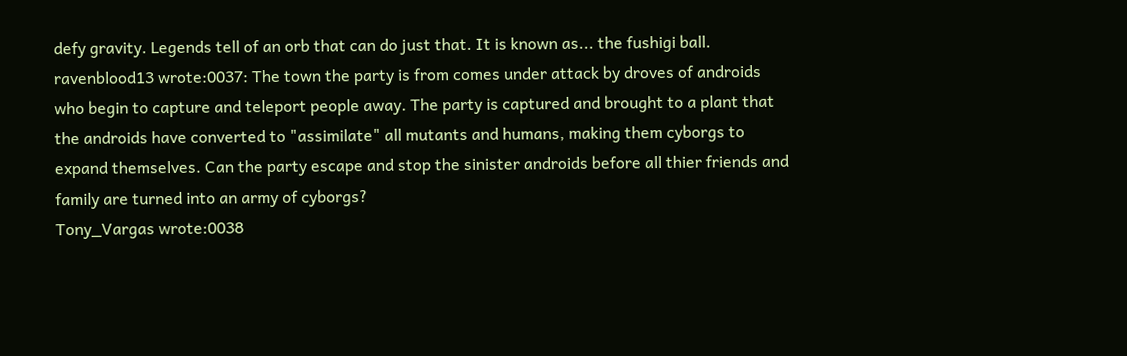defy gravity. Legends tell of an orb that can do just that. It is known as... the fushigi ball.
ravenblood13 wrote:0037: The town the party is from comes under attack by droves of androids who begin to capture and teleport people away. The party is captured and brought to a plant that the androids have converted to "assimilate" all mutants and humans, making them cyborgs to expand themselves. Can the party escape and stop the sinister androids before all thier friends and family are turned into an army of cyborgs?
Tony_Vargas wrote:0038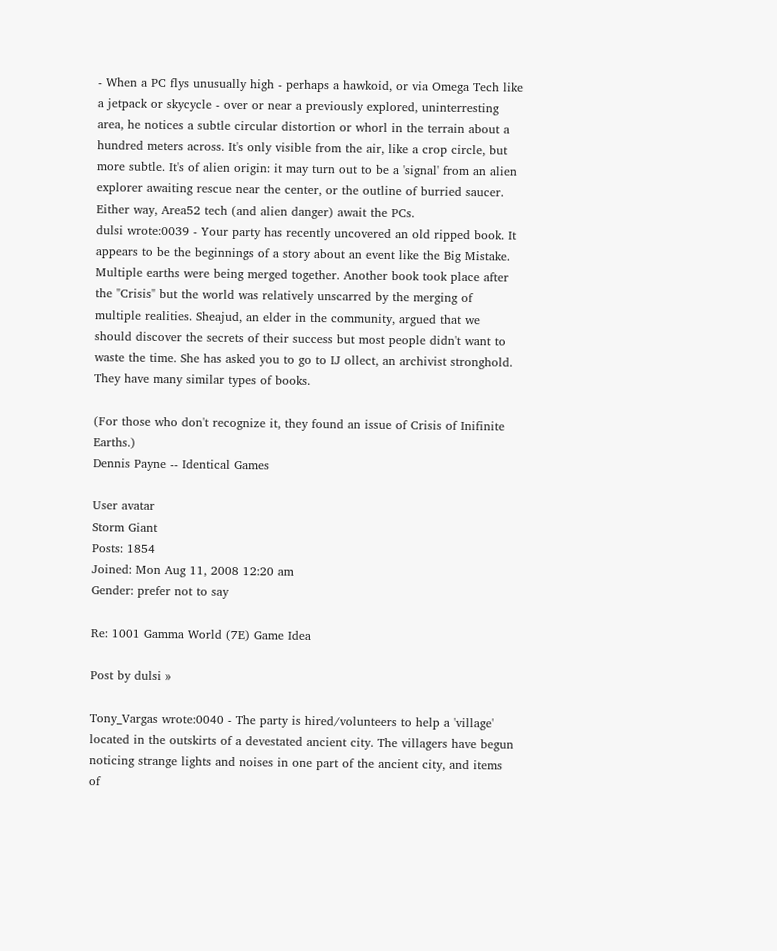- When a PC flys unusually high - perhaps a hawkoid, or via Omega Tech like a jetpack or skycycle - over or near a previously explored, uninterresting area, he notices a subtle circular distortion or whorl in the terrain about a hundred meters across. It's only visible from the air, like a crop circle, but more subtle. It's of alien origin: it may turn out to be a 'signal' from an alien explorer awaiting rescue near the center, or the outline of burried saucer. Either way, Area52 tech (and alien danger) await the PCs.
dulsi wrote:0039 - Your party has recently uncovered an old ripped book. It appears to be the beginnings of a story about an event like the Big Mistake. Multiple earths were being merged together. Another book took place after the "Crisis" but the world was relatively unscarred by the merging of multiple realities. Sheajud, an elder in the community, argued that we should discover the secrets of their success but most people didn't want to waste the time. She has asked you to go to IJ ollect, an archivist stronghold. They have many similar types of books.

(For those who don't recognize it, they found an issue of Crisis of Inifinite Earths.)
Dennis Payne -- Identical Games

User avatar
Storm Giant
Posts: 1854
Joined: Mon Aug 11, 2008 12:20 am
Gender: prefer not to say

Re: 1001 Gamma World (7E) Game Idea

Post by dulsi »

Tony_Vargas wrote:0040 - The party is hired/volunteers to help a 'village' located in the outskirts of a devestated ancient city. The villagers have begun noticing strange lights and noises in one part of the ancient city, and items of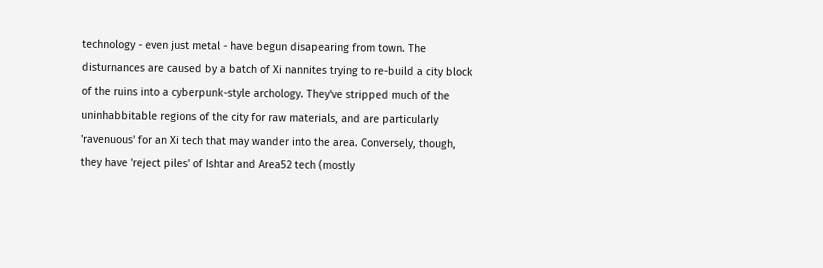technology - even just metal - have begun disapearing from town. The disturnances are caused by a batch of Xi nannites trying to re-build a city block of the ruins into a cyberpunk-style archology. They've stripped much of the uninhabbitable regions of the city for raw materials, and are particularly 'ravenuous' for an Xi tech that may wander into the area. Conversely, though, they have 'reject piles' of Ishtar and Area52 tech (mostly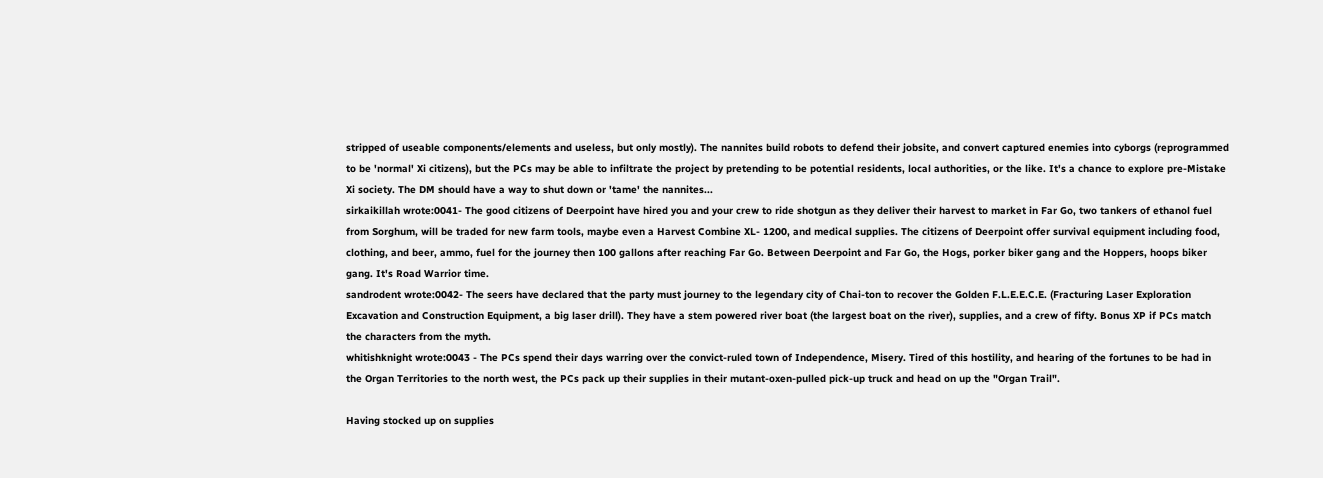stripped of useable components/elements and useless, but only mostly). The nannites build robots to defend their jobsite, and convert captured enemies into cyborgs (reprogrammed to be 'normal' Xi citizens), but the PCs may be able to infiltrate the project by pretending to be potential residents, local authorities, or the like. It's a chance to explore pre-Mistake Xi society. The DM should have a way to shut down or 'tame' the nannites...
sirkaikillah wrote:0041- The good citizens of Deerpoint have hired you and your crew to ride shotgun as they deliver their harvest to market in Far Go, two tankers of ethanol fuel from Sorghum, will be traded for new farm tools, maybe even a Harvest Combine XL- 1200, and medical supplies. The citizens of Deerpoint offer survival equipment including food, clothing, and beer, ammo, fuel for the journey then 100 gallons after reaching Far Go. Between Deerpoint and Far Go, the Hogs, porker biker gang and the Hoppers, hoops biker gang. It's Road Warrior time.
sandrodent wrote:0042- The seers have declared that the party must journey to the legendary city of Chai-ton to recover the Golden F.L.E.E.C.E. (Fracturing Laser Exploration Excavation and Construction Equipment, a big laser drill). They have a stem powered river boat (the largest boat on the river), supplies, and a crew of fifty. Bonus XP if PCs match the characters from the myth.
whitishknight wrote:0043 - The PCs spend their days warring over the convict-ruled town of Independence, Misery. Tired of this hostility, and hearing of the fortunes to be had in the Organ Territories to the north west, the PCs pack up their supplies in their mutant-oxen-pulled pick-up truck and head on up the "Organ Trail".

Having stocked up on supplies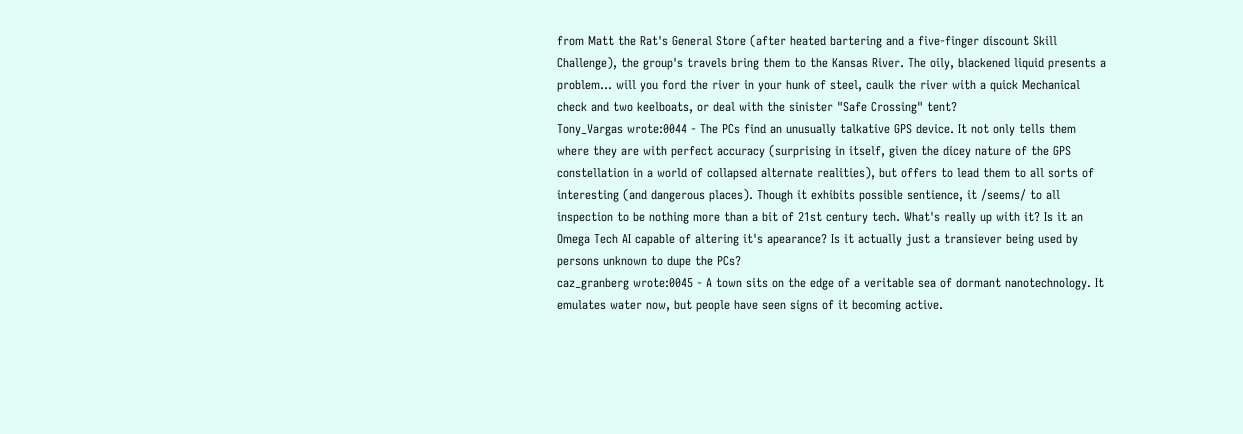from Matt the Rat's General Store (after heated bartering and a five-finger discount Skill Challenge), the group's travels bring them to the Kansas River. The oily, blackened liquid presents a problem... will you ford the river in your hunk of steel, caulk the river with a quick Mechanical check and two keelboats, or deal with the sinister "Safe Crossing" tent?
Tony_Vargas wrote:0044 - The PCs find an unusually talkative GPS device. It not only tells them where they are with perfect accuracy (surprising in itself, given the dicey nature of the GPS constellation in a world of collapsed alternate realities), but offers to lead them to all sorts of interesting (and dangerous places). Though it exhibits possible sentience, it /seems/ to all inspection to be nothing more than a bit of 21st century tech. What's really up with it? Is it an Omega Tech AI capable of altering it's apearance? Is it actually just a transiever being used by persons unknown to dupe the PCs?
caz_granberg wrote:0045 - A town sits on the edge of a veritable sea of dormant nanotechnology. It emulates water now, but people have seen signs of it becoming active.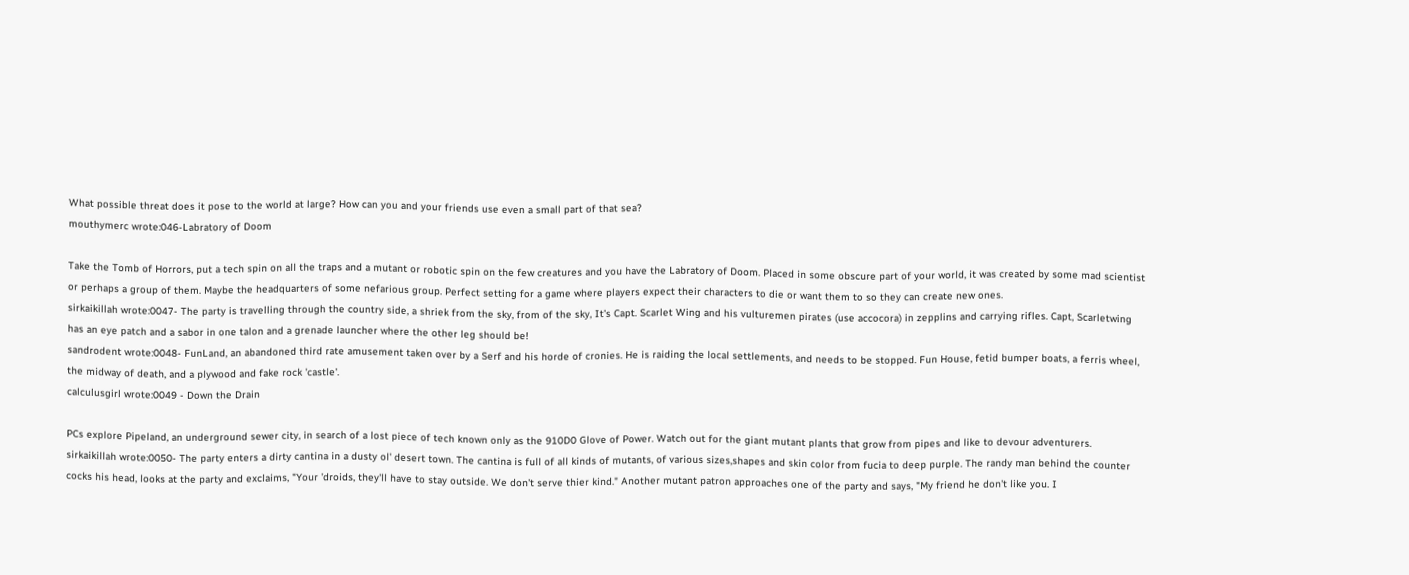What possible threat does it pose to the world at large? How can you and your friends use even a small part of that sea?
mouthymerc wrote:046-Labratory of Doom

Take the Tomb of Horrors, put a tech spin on all the traps and a mutant or robotic spin on the few creatures and you have the Labratory of Doom. Placed in some obscure part of your world, it was created by some mad scientist or perhaps a group of them. Maybe the headquarters of some nefarious group. Perfect setting for a game where players expect their characters to die or want them to so they can create new ones.
sirkaikillah wrote:0047- The party is travelling through the country side, a shriek from the sky, from of the sky, It's Capt. Scarlet Wing and his vulturemen pirates (use accocora) in zepplins and carrying rifles. Capt, Scarletwing has an eye patch and a sabor in one talon and a grenade launcher where the other leg should be!
sandrodent wrote:0048- FunLand, an abandoned third rate amusement taken over by a Serf and his horde of cronies. He is raiding the local settlements, and needs to be stopped. Fun House, fetid bumper boats, a ferris wheel, the midway of death, and a plywood and fake rock 'castle'.
calculusgirl wrote:0049 - Down the Drain

PCs explore Pipeland, an underground sewer city, in search of a lost piece of tech known only as the 910D0 Glove of Power. Watch out for the giant mutant plants that grow from pipes and like to devour adventurers.
sirkaikillah wrote:0050- The party enters a dirty cantina in a dusty ol' desert town. The cantina is full of all kinds of mutants, of various sizes,shapes and skin color from fucia to deep purple. The randy man behind the counter cocks his head, looks at the party and exclaims, "Your 'droids, they'll have to stay outside. We don't serve thier kind." Another mutant patron approaches one of the party and says, "My friend he don't like you. I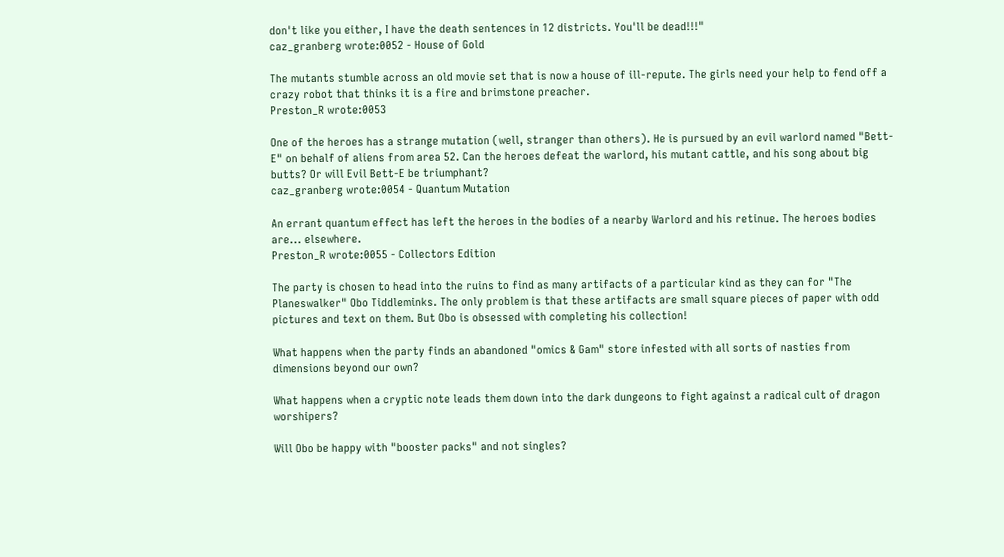don't like you either, I have the death sentences in 12 districts. You'll be dead!!!"
caz_granberg wrote:0052 - House of Gold

The mutants stumble across an old movie set that is now a house of ill-repute. The girls need your help to fend off a crazy robot that thinks it is a fire and brimstone preacher.
Preston_R wrote:0053

One of the heroes has a strange mutation (well, stranger than others). He is pursued by an evil warlord named "Bett-E" on behalf of aliens from area 52. Can the heroes defeat the warlord, his mutant cattle, and his song about big butts? Or will Evil Bett-E be triumphant?
caz_granberg wrote:0054 - Quantum Mutation

An errant quantum effect has left the heroes in the bodies of a nearby Warlord and his retinue. The heroes bodies are... elsewhere.
Preston_R wrote:0055 - Collectors Edition

The party is chosen to head into the ruins to find as many artifacts of a particular kind as they can for "The Planeswalker" Obo Tiddleminks. The only problem is that these artifacts are small square pieces of paper with odd pictures and text on them. But Obo is obsessed with completing his collection!

What happens when the party finds an abandoned "omics & Gam" store infested with all sorts of nasties from dimensions beyond our own?

What happens when a cryptic note leads them down into the dark dungeons to fight against a radical cult of dragon worshipers?

Will Obo be happy with "booster packs" and not singles?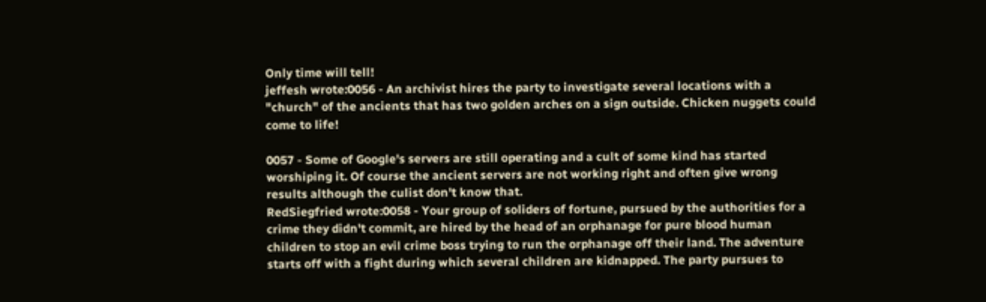Only time will tell!
jeffesh wrote:0056 - An archivist hires the party to investigate several locations with a "church" of the ancients that has two golden arches on a sign outside. Chicken nuggets could come to life!

0057 - Some of Google's servers are still operating and a cult of some kind has started worshiping it. Of course the ancient servers are not working right and often give wrong results although the culist don't know that.
RedSiegfried wrote:0058 - Your group of soliders of fortune, pursued by the authorities for a crime they didn't commit, are hired by the head of an orphanage for pure blood human children to stop an evil crime boss trying to run the orphanage off their land. The adventure starts off with a fight during which several children are kidnapped. The party pursues to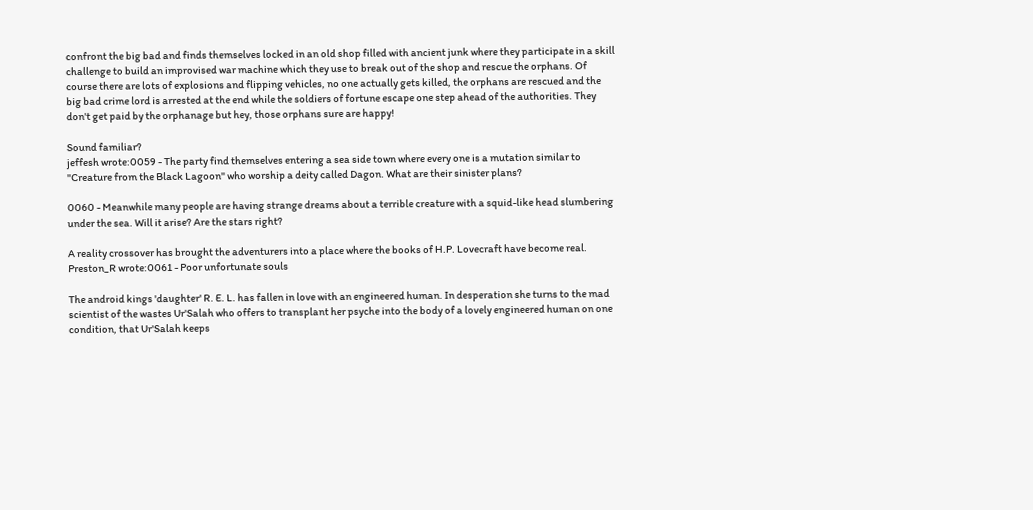confront the big bad and finds themselves locked in an old shop filled with ancient junk where they participate in a skill challenge to build an improvised war machine which they use to break out of the shop and rescue the orphans. Of course there are lots of explosions and flipping vehicles, no one actually gets killed, the orphans are rescued and the big bad crime lord is arrested at the end while the soldiers of fortune escape one step ahead of the authorities. They don't get paid by the orphanage but hey, those orphans sure are happy!

Sound familiar?
jeffesh wrote:0059 - The party find themselves entering a sea side town where every one is a mutation similar to "Creature from the Black Lagoon" who worship a deity called Dagon. What are their sinister plans?

0060 - Meanwhile many people are having strange dreams about a terrible creature with a squid-like head slumbering under the sea. Will it arise? Are the stars right?

A reality crossover has brought the adventurers into a place where the books of H.P. Lovecraft have become real.
Preston_R wrote:0061 - Poor unfortunate souls

The android kings 'daughter' R. E. L. has fallen in love with an engineered human. In desperation she turns to the mad scientist of the wastes Ur'Salah who offers to transplant her psyche into the body of a lovely engineered human on one condition, that Ur'Salah keeps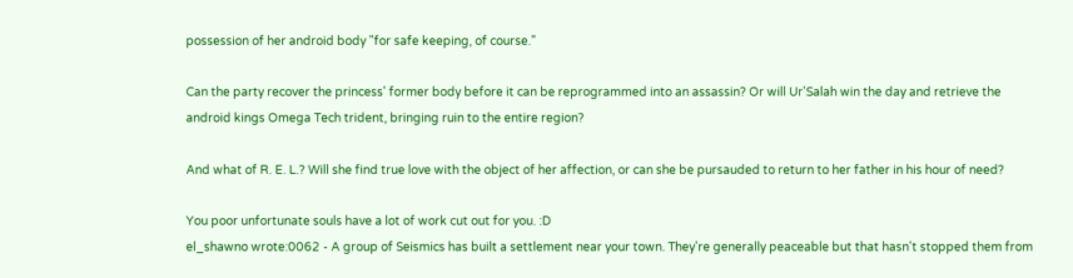possession of her android body "for safe keeping, of course."

Can the party recover the princess' former body before it can be reprogrammed into an assassin? Or will Ur'Salah win the day and retrieve the android kings Omega Tech trident, bringing ruin to the entire region?

And what of R. E. L.? Will she find true love with the object of her affection, or can she be pursauded to return to her father in his hour of need?

You poor unfortunate souls have a lot of work cut out for you. :D
el_shawno wrote:0062 - A group of Seismics has built a settlement near your town. They're generally peaceable but that hasn't stopped them from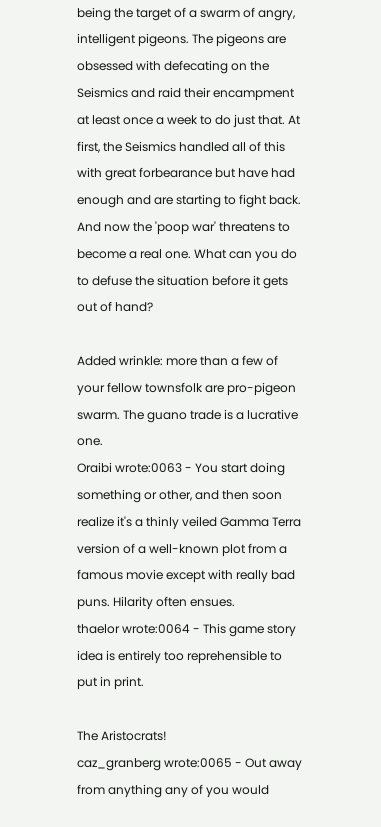being the target of a swarm of angry, intelligent pigeons. The pigeons are obsessed with defecating on the Seismics and raid their encampment at least once a week to do just that. At first, the Seismics handled all of this with great forbearance but have had enough and are starting to fight back. And now the 'poop war' threatens to become a real one. What can you do to defuse the situation before it gets out of hand?

Added wrinkle: more than a few of your fellow townsfolk are pro-pigeon swarm. The guano trade is a lucrative one.
Oraibi wrote:0063 - You start doing something or other, and then soon realize it's a thinly veiled Gamma Terra version of a well-known plot from a famous movie except with really bad puns. Hilarity often ensues.
thaelor wrote:0064 - This game story idea is entirely too reprehensible to put in print.

The Aristocrats!
caz_granberg wrote:0065 - Out away from anything any of you would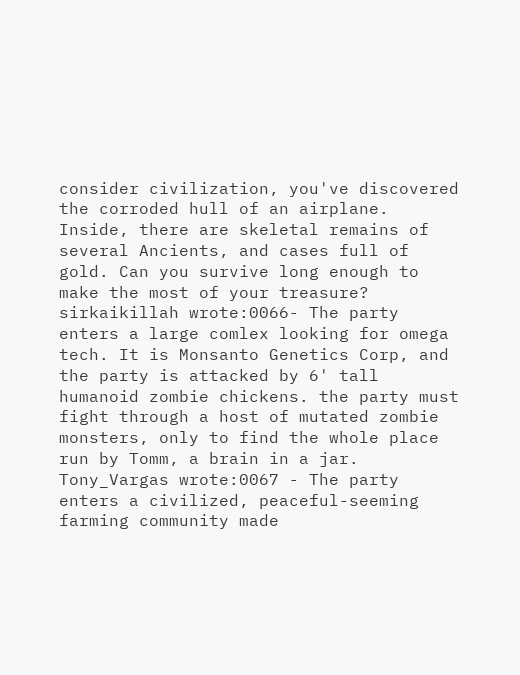consider civilization, you've discovered the corroded hull of an airplane. Inside, there are skeletal remains of several Ancients, and cases full of gold. Can you survive long enough to make the most of your treasure?
sirkaikillah wrote:0066- The party enters a large comlex looking for omega tech. It is Monsanto Genetics Corp, and the party is attacked by 6' tall humanoid zombie chickens. the party must fight through a host of mutated zombie monsters, only to find the whole place run by Tomm, a brain in a jar.
Tony_Vargas wrote:0067 - The party enters a civilized, peaceful-seeming farming community made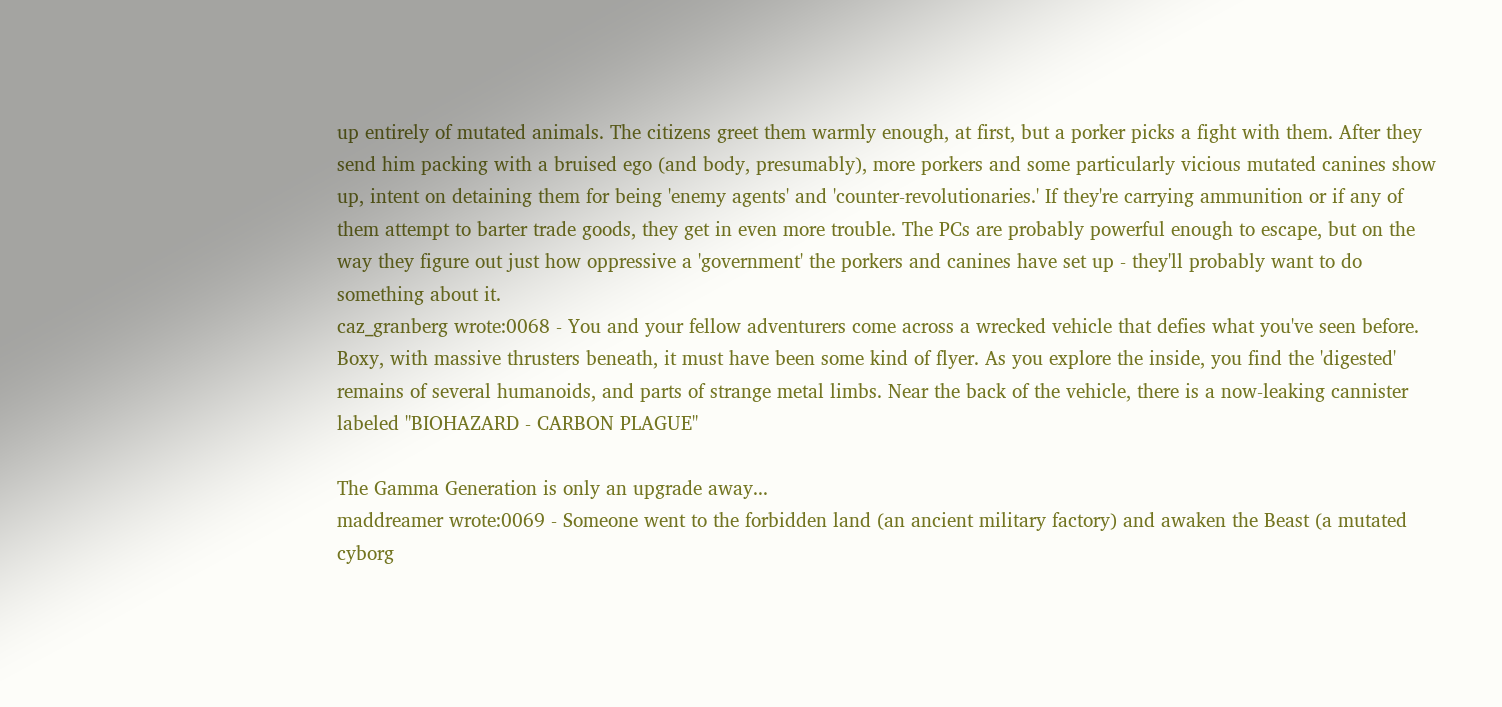up entirely of mutated animals. The citizens greet them warmly enough, at first, but a porker picks a fight with them. After they send him packing with a bruised ego (and body, presumably), more porkers and some particularly vicious mutated canines show up, intent on detaining them for being 'enemy agents' and 'counter-revolutionaries.' If they're carrying ammunition or if any of them attempt to barter trade goods, they get in even more trouble. The PCs are probably powerful enough to escape, but on the way they figure out just how oppressive a 'government' the porkers and canines have set up - they'll probably want to do something about it.
caz_granberg wrote:0068 - You and your fellow adventurers come across a wrecked vehicle that defies what you've seen before. Boxy, with massive thrusters beneath, it must have been some kind of flyer. As you explore the inside, you find the 'digested' remains of several humanoids, and parts of strange metal limbs. Near the back of the vehicle, there is a now-leaking cannister labeled "BIOHAZARD - CARBON PLAGUE"

The Gamma Generation is only an upgrade away...
maddreamer wrote:0069 - Someone went to the forbidden land (an ancient military factory) and awaken the Beast (a mutated cyborg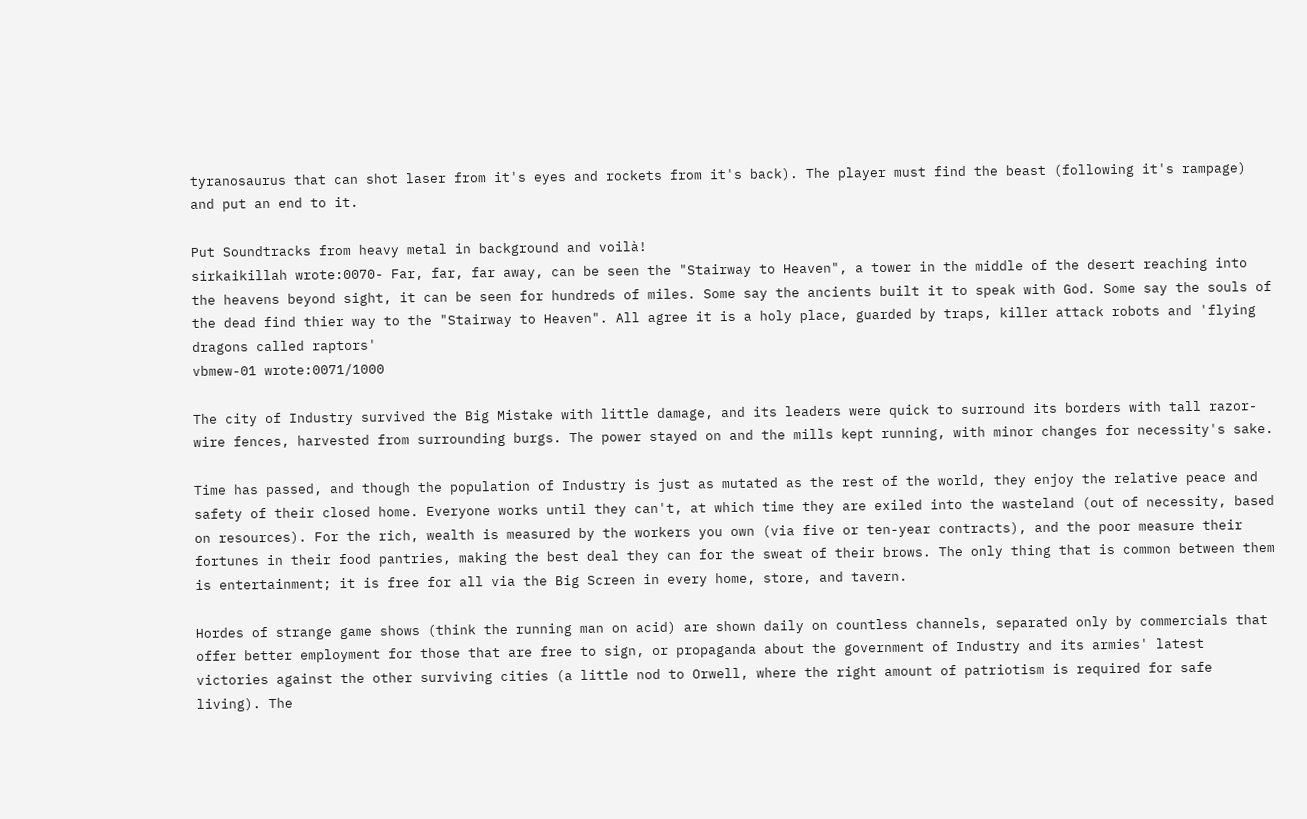tyranosaurus that can shot laser from it's eyes and rockets from it's back). The player must find the beast (following it's rampage) and put an end to it.

Put Soundtracks from heavy metal in background and voilà!
sirkaikillah wrote:0070- Far, far, far away, can be seen the "Stairway to Heaven", a tower in the middle of the desert reaching into the heavens beyond sight, it can be seen for hundreds of miles. Some say the ancients built it to speak with God. Some say the souls of the dead find thier way to the "Stairway to Heaven". All agree it is a holy place, guarded by traps, killer attack robots and 'flying dragons called raptors'
vbmew-01 wrote:0071/1000

The city of Industry survived the Big Mistake with little damage, and its leaders were quick to surround its borders with tall razor-wire fences, harvested from surrounding burgs. The power stayed on and the mills kept running, with minor changes for necessity's sake.

Time has passed, and though the population of Industry is just as mutated as the rest of the world, they enjoy the relative peace and safety of their closed home. Everyone works until they can't, at which time they are exiled into the wasteland (out of necessity, based on resources). For the rich, wealth is measured by the workers you own (via five or ten-year contracts), and the poor measure their fortunes in their food pantries, making the best deal they can for the sweat of their brows. The only thing that is common between them is entertainment; it is free for all via the Big Screen in every home, store, and tavern.

Hordes of strange game shows (think the running man on acid) are shown daily on countless channels, separated only by commercials that offer better employment for those that are free to sign, or propaganda about the government of Industry and its armies' latest victories against the other surviving cities (a little nod to Orwell, where the right amount of patriotism is required for safe living). The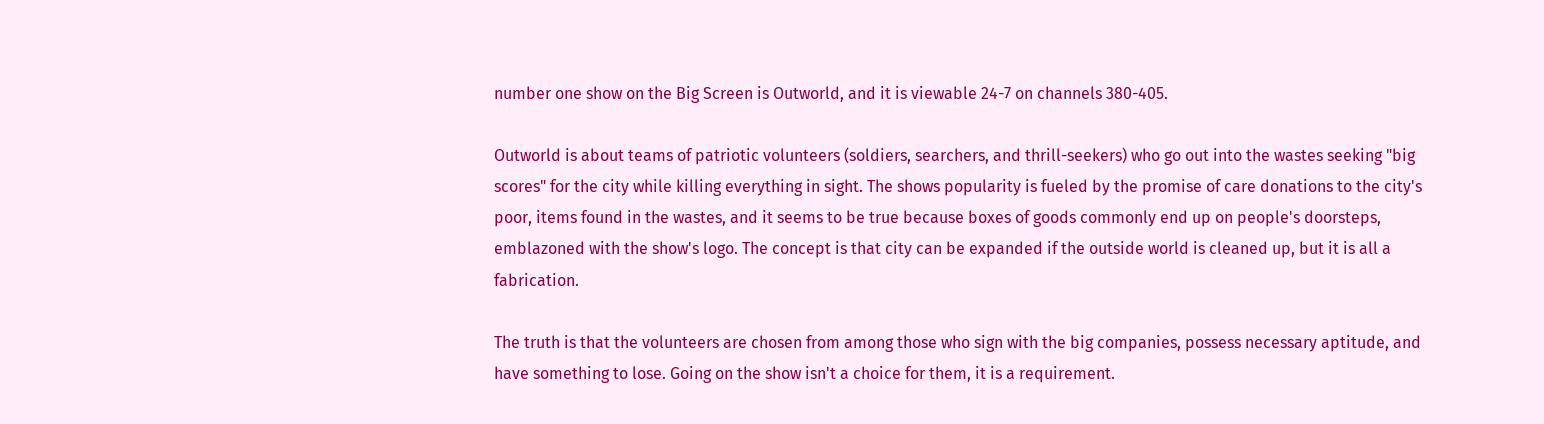number one show on the Big Screen is Outworld, and it is viewable 24-7 on channels 380-405.

Outworld is about teams of patriotic volunteers (soldiers, searchers, and thrill-seekers) who go out into the wastes seeking "big scores" for the city while killing everything in sight. The shows popularity is fueled by the promise of care donations to the city's poor, items found in the wastes, and it seems to be true because boxes of goods commonly end up on people's doorsteps, emblazoned with the show's logo. The concept is that city can be expanded if the outside world is cleaned up, but it is all a fabrication.

The truth is that the volunteers are chosen from among those who sign with the big companies, possess necessary aptitude, and have something to lose. Going on the show isn't a choice for them, it is a requirement.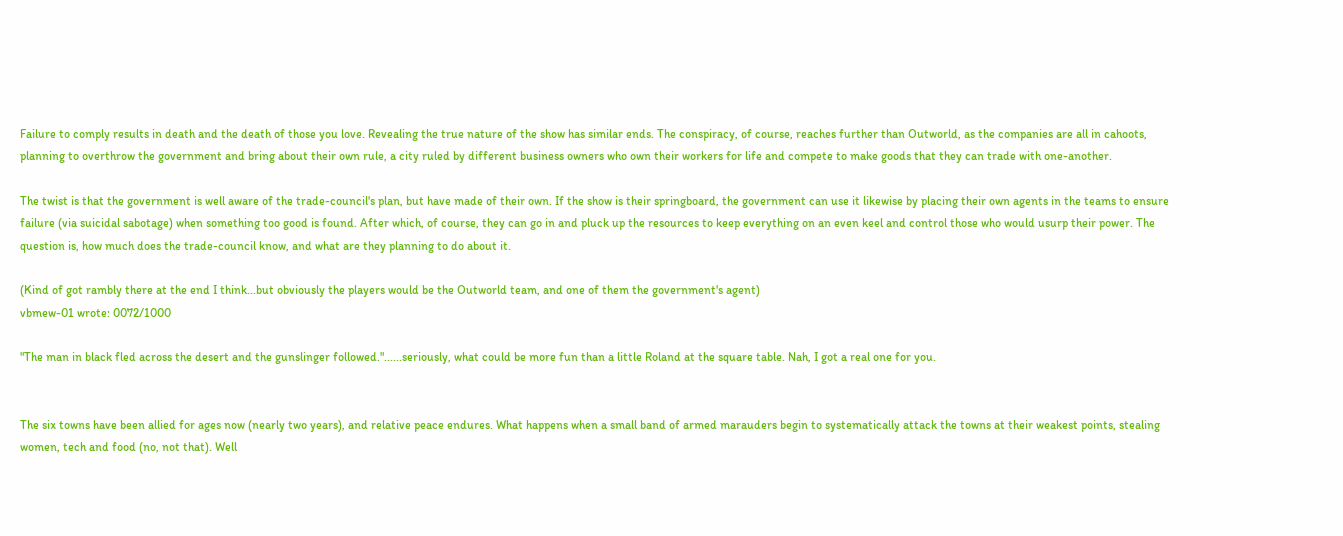Failure to comply results in death and the death of those you love. Revealing the true nature of the show has similar ends. The conspiracy, of course, reaches further than Outworld, as the companies are all in cahoots, planning to overthrow the government and bring about their own rule, a city ruled by different business owners who own their workers for life and compete to make goods that they can trade with one-another.

The twist is that the government is well aware of the trade-council's plan, but have made of their own. If the show is their springboard, the government can use it likewise by placing their own agents in the teams to ensure failure (via suicidal sabotage) when something too good is found. After which, of course, they can go in and pluck up the resources to keep everything on an even keel and control those who would usurp their power. The question is, how much does the trade-council know, and what are they planning to do about it.

(Kind of got rambly there at the end I think...but obviously the players would be the Outworld team, and one of them the government's agent)
vbmew-01 wrote: 0072/1000

"The man in black fled across the desert and the gunslinger followed."......seriously, what could be more fun than a little Roland at the square table. Nah, I got a real one for you.


The six towns have been allied for ages now (nearly two years), and relative peace endures. What happens when a small band of armed marauders begin to systematically attack the towns at their weakest points, stealing women, tech and food (no, not that). Well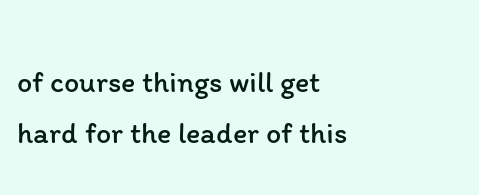of course things will get hard for the leader of this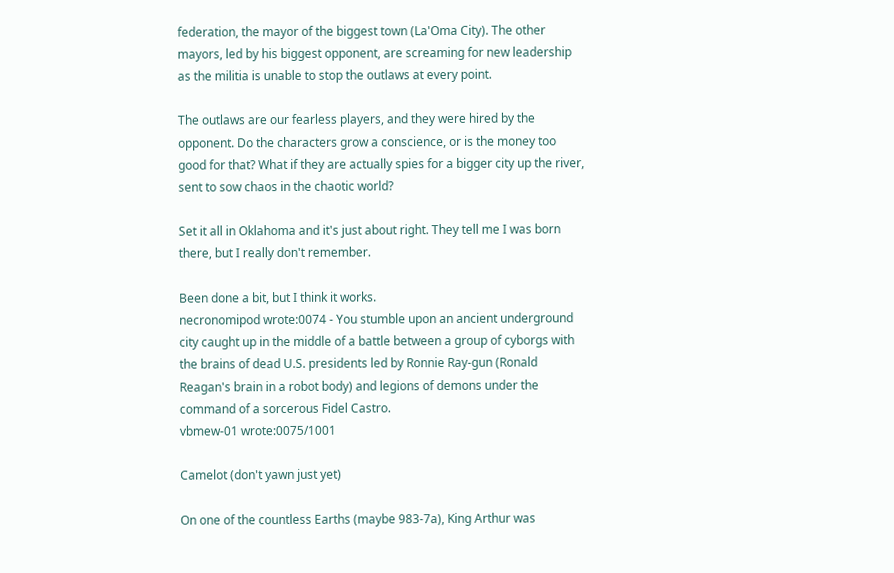federation, the mayor of the biggest town (La'Oma City). The other mayors, led by his biggest opponent, are screaming for new leadership as the militia is unable to stop the outlaws at every point.

The outlaws are our fearless players, and they were hired by the opponent. Do the characters grow a conscience, or is the money too good for that? What if they are actually spies for a bigger city up the river, sent to sow chaos in the chaotic world?

Set it all in Oklahoma and it's just about right. They tell me I was born there, but I really don't remember.

Been done a bit, but I think it works.
necronomipod wrote:0074 - You stumble upon an ancient underground city caught up in the middle of a battle between a group of cyborgs with the brains of dead U.S. presidents led by Ronnie Ray-gun (Ronald Reagan's brain in a robot body) and legions of demons under the command of a sorcerous Fidel Castro.
vbmew-01 wrote:0075/1001

Camelot (don't yawn just yet)

On one of the countless Earths (maybe 983-7a), King Arthur was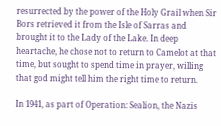resurrected by the power of the Holy Grail when Sir Bors retrieved it from the Isle of Sarras and brought it to the Lady of the Lake. In deep heartache, he chose not to return to Camelot at that time, but sought to spend time in prayer, willing that god might tell him the right time to return.

In 1941, as part of Operation: Sealion, the Nazis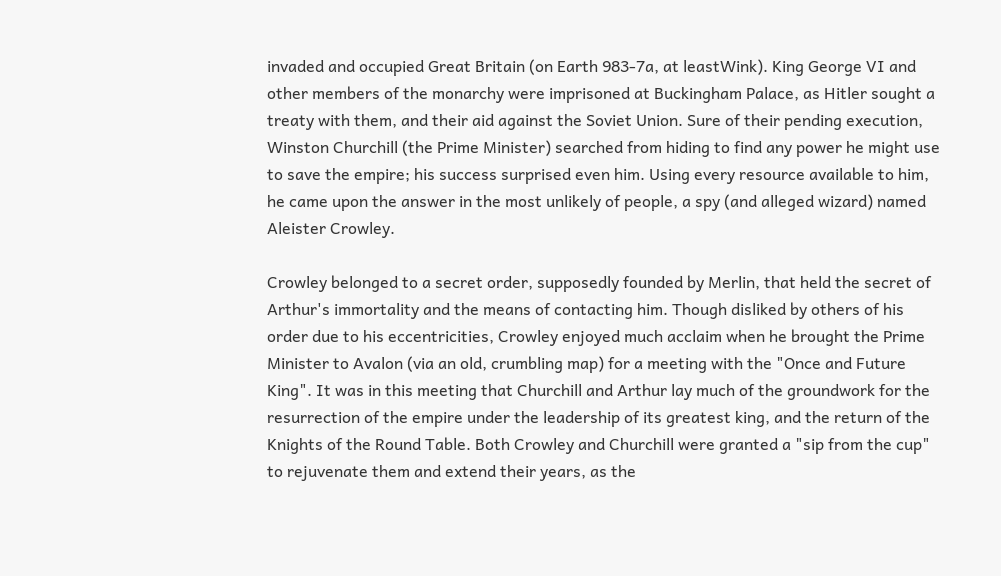invaded and occupied Great Britain (on Earth 983-7a, at leastWink). King George VI and other members of the monarchy were imprisoned at Buckingham Palace, as Hitler sought a treaty with them, and their aid against the Soviet Union. Sure of their pending execution, Winston Churchill (the Prime Minister) searched from hiding to find any power he might use to save the empire; his success surprised even him. Using every resource available to him, he came upon the answer in the most unlikely of people, a spy (and alleged wizard) named Aleister Crowley.

Crowley belonged to a secret order, supposedly founded by Merlin, that held the secret of Arthur's immortality and the means of contacting him. Though disliked by others of his order due to his eccentricities, Crowley enjoyed much acclaim when he brought the Prime Minister to Avalon (via an old, crumbling map) for a meeting with the "Once and Future King". It was in this meeting that Churchill and Arthur lay much of the groundwork for the resurrection of the empire under the leadership of its greatest king, and the return of the Knights of the Round Table. Both Crowley and Churchill were granted a "sip from the cup" to rejuvenate them and extend their years, as the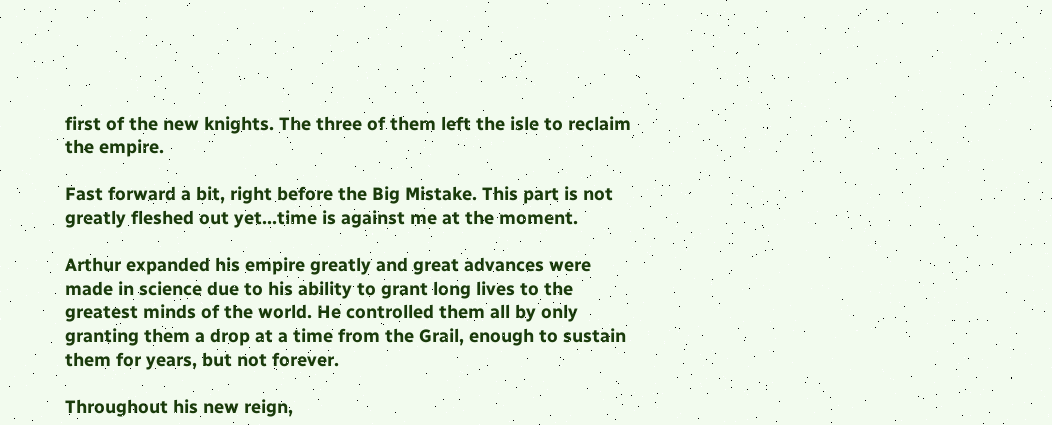first of the new knights. The three of them left the isle to reclaim the empire.

Fast forward a bit, right before the Big Mistake. This part is not greatly fleshed out yet...time is against me at the moment.

Arthur expanded his empire greatly and great advances were made in science due to his ability to grant long lives to the greatest minds of the world. He controlled them all by only granting them a drop at a time from the Grail, enough to sustain them for years, but not forever.

Throughout his new reign,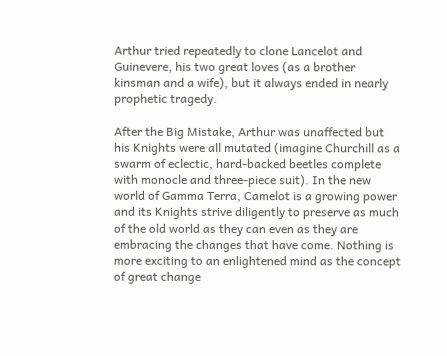Arthur tried repeatedly to clone Lancelot and Guinevere, his two great loves (as a brother kinsman and a wife), but it always ended in nearly prophetic tragedy.

After the Big Mistake, Arthur was unaffected but his Knights were all mutated (imagine Churchill as a swarm of eclectic, hard-backed beetles complete with monocle and three-piece suit). In the new world of Gamma Terra, Camelot is a growing power and its Knights strive diligently to preserve as much of the old world as they can even as they are embracing the changes that have come. Nothing is more exciting to an enlightened mind as the concept of great change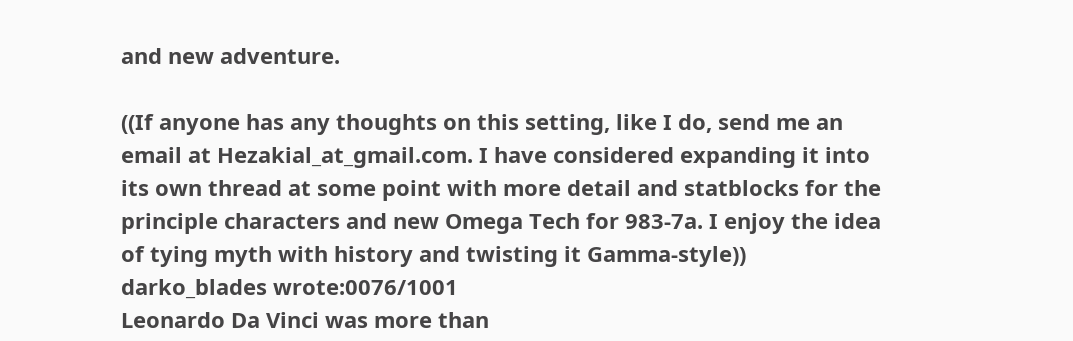and new adventure.

((If anyone has any thoughts on this setting, like I do, send me an email at Hezakial_at_gmail.com. I have considered expanding it into its own thread at some point with more detail and statblocks for the principle characters and new Omega Tech for 983-7a. I enjoy the idea of tying myth with history and twisting it Gamma-style))
darko_blades wrote:0076/1001
Leonardo Da Vinci was more than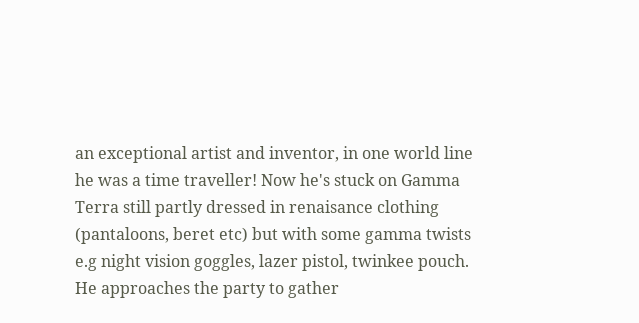an exceptional artist and inventor, in one world line he was a time traveller! Now he's stuck on Gamma Terra still partly dressed in renaisance clothing (pantaloons, beret etc) but with some gamma twists e.g night vision goggles, lazer pistol, twinkee pouch. He approaches the party to gather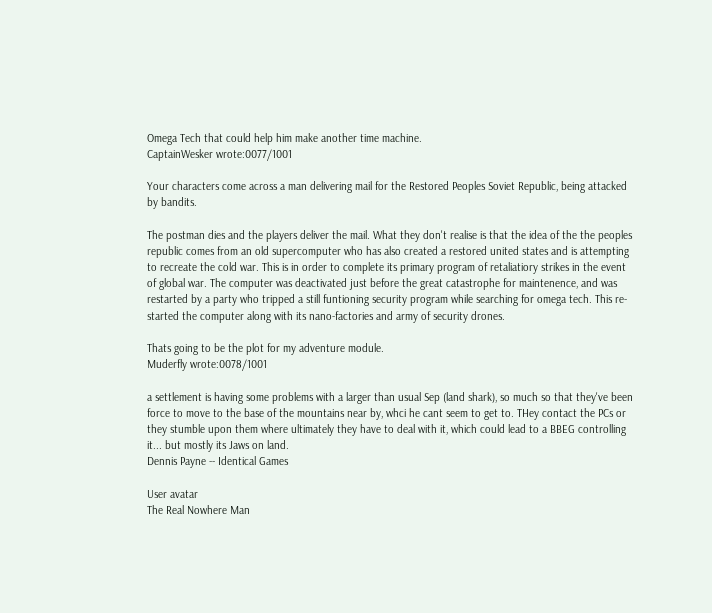Omega Tech that could help him make another time machine.
CaptainWesker wrote:0077/1001

Your characters come across a man delivering mail for the Restored Peoples Soviet Republic, being attacked by bandits.

The postman dies and the players deliver the mail. What they don't realise is that the idea of the the peoples republic comes from an old supercomputer who has also created a restored united states and is attempting to recreate the cold war. This is in order to complete its primary program of retaliatiory strikes in the event of global war. The computer was deactivated just before the great catastrophe for maintenence, and was restarted by a party who tripped a still funtioning security program while searching for omega tech. This re-started the computer along with its nano-factories and army of security drones.

Thats going to be the plot for my adventure module.
Muderfly wrote:0078/1001

a settlement is having some problems with a larger than usual Sep (land shark), so much so that they've been force to move to the base of the mountains near by, whci he cant seem to get to. THey contact the PCs or they stumble upon them where ultimately they have to deal with it, which could lead to a BBEG controlling it... but mostly its Jaws on land.
Dennis Payne -- Identical Games

User avatar
The Real Nowhere Man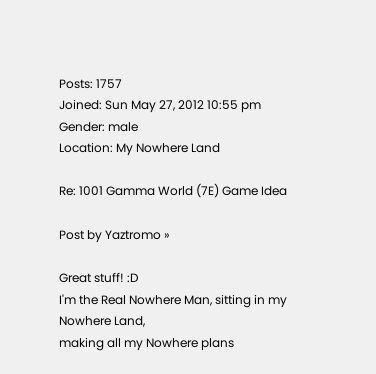Posts: 1757
Joined: Sun May 27, 2012 10:55 pm
Gender: male
Location: My Nowhere Land

Re: 1001 Gamma World (7E) Game Idea

Post by Yaztromo »

Great stuff! :D
I'm the Real Nowhere Man, sitting in my Nowhere Land,
making all my Nowhere plans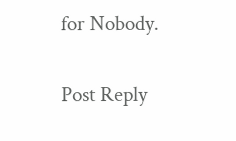for Nobody.

Post Reply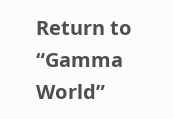Return to “Gamma World”